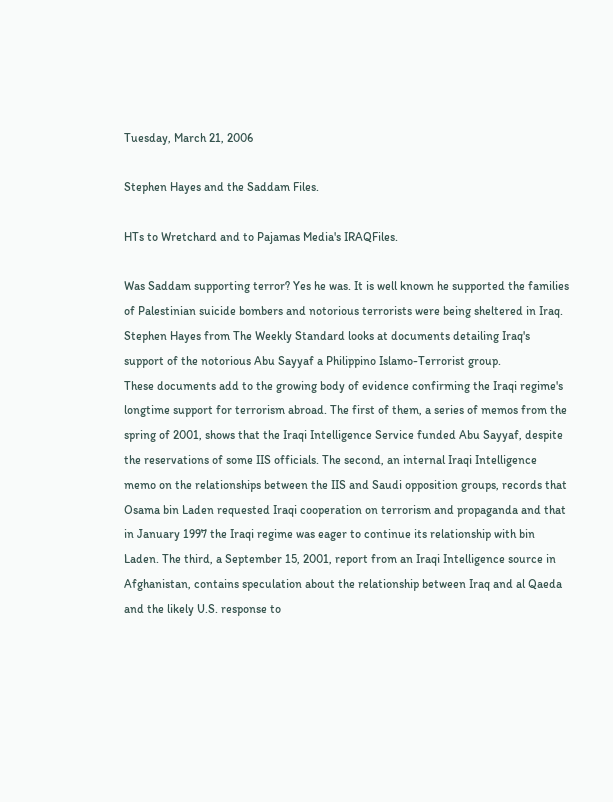Tuesday, March 21, 2006

Stephen Hayes and the Saddam Files.

HTs to Wretchard and to Pajamas Media's IRAQFiles.

Was Saddam supporting terror? Yes he was. It is well known he supported the families of Palestinian suicide bombers and notorious terrorists were being sheltered in Iraq. Stephen Hayes from The Weekly Standard looks at documents detailing Iraq's support of the notorious Abu Sayyaf a Philippino Islamo-Terrorist group.
These documents add to the growing body of evidence confirming the Iraqi regime's longtime support for terrorism abroad. The first of them, a series of memos from the spring of 2001, shows that the Iraqi Intelligence Service funded Abu Sayyaf, despite the reservations of some IIS officials. The second, an internal Iraqi Intelligence memo on the relationships between the IIS and Saudi opposition groups, records that Osama bin Laden requested Iraqi cooperation on terrorism and propaganda and that in January 1997 the Iraqi regime was eager to continue its relationship with bin Laden. The third, a September 15, 2001, report from an Iraqi Intelligence source in Afghanistan, contains speculation about the relationship between Iraq and al Qaeda and the likely U.S. response to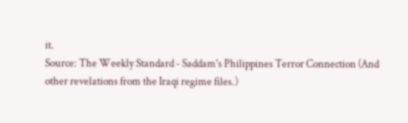it.
Source: The Weekly Standard - Saddam's Philippines Terror Connection (And other revelations from the Iraqi regime files.)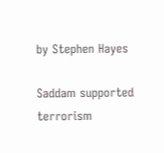by Stephen Hayes

Saddam supported terrorism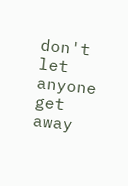don't let anyone get away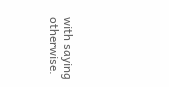with saying otherwise.